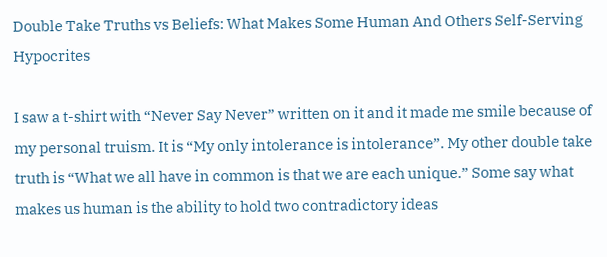Double Take Truths vs Beliefs: What Makes Some Human And Others Self-Serving Hypocrites

I saw a t-shirt with “Never Say Never” written on it and it made me smile because of my personal truism. It is “My only intolerance is intolerance”. My other double take truth is “What we all have in common is that we are each unique.” Some say what makes us human is the ability to hold two contradictory ideas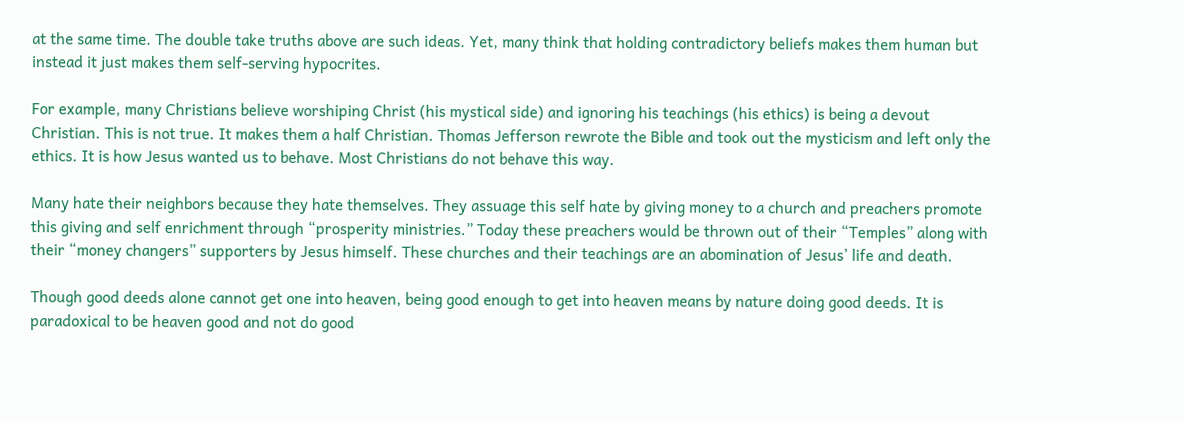at the same time. The double take truths above are such ideas. Yet, many think that holding contradictory beliefs makes them human but instead it just makes them self-serving hypocrites.

For example, many Christians believe worshiping Christ (his mystical side) and ignoring his teachings (his ethics) is being a devout Christian. This is not true. It makes them a half Christian. Thomas Jefferson rewrote the Bible and took out the mysticism and left only the ethics. It is how Jesus wanted us to behave. Most Christians do not behave this way.

Many hate their neighbors because they hate themselves. They assuage this self hate by giving money to a church and preachers promote this giving and self enrichment through “prosperity ministries.” Today these preachers would be thrown out of their “Temples” along with their “money changers” supporters by Jesus himself. These churches and their teachings are an abomination of Jesus’ life and death.

Though good deeds alone cannot get one into heaven, being good enough to get into heaven means by nature doing good deeds. It is paradoxical to be heaven good and not do good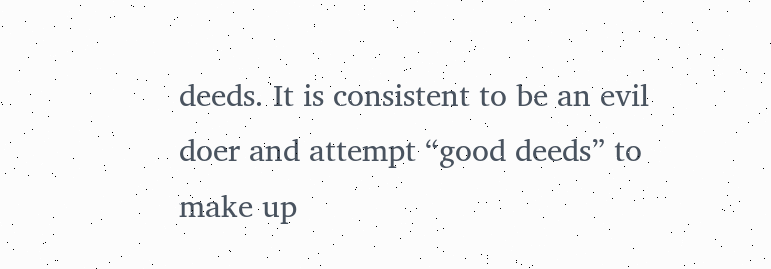deeds. It is consistent to be an evil doer and attempt “good deeds” to make up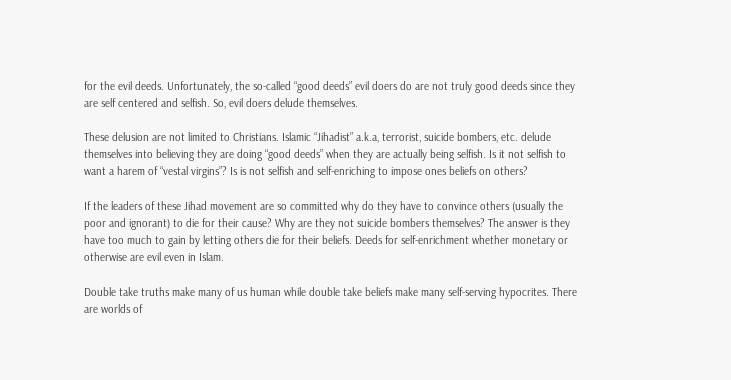for the evil deeds. Unfortunately, the so-called “good deeds” evil doers do are not truly good deeds since they are self centered and selfish. So, evil doers delude themselves.

These delusion are not limited to Christians. Islamic “Jihadist” a.k.a, terrorist, suicide bombers, etc. delude themselves into believing they are doing “good deeds” when they are actually being selfish. Is it not selfish to want a harem of “vestal virgins”? Is is not selfish and self-enriching to impose ones beliefs on others?

If the leaders of these Jihad movement are so committed why do they have to convince others (usually the poor and ignorant) to die for their cause? Why are they not suicide bombers themselves? The answer is they have too much to gain by letting others die for their beliefs. Deeds for self-enrichment whether monetary or otherwise are evil even in Islam.

Double take truths make many of us human while double take beliefs make many self-serving hypocrites. There are worlds of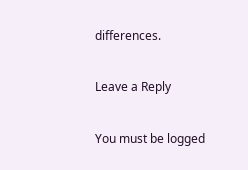differences.

Leave a Reply

You must be logged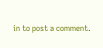in to post a comment.